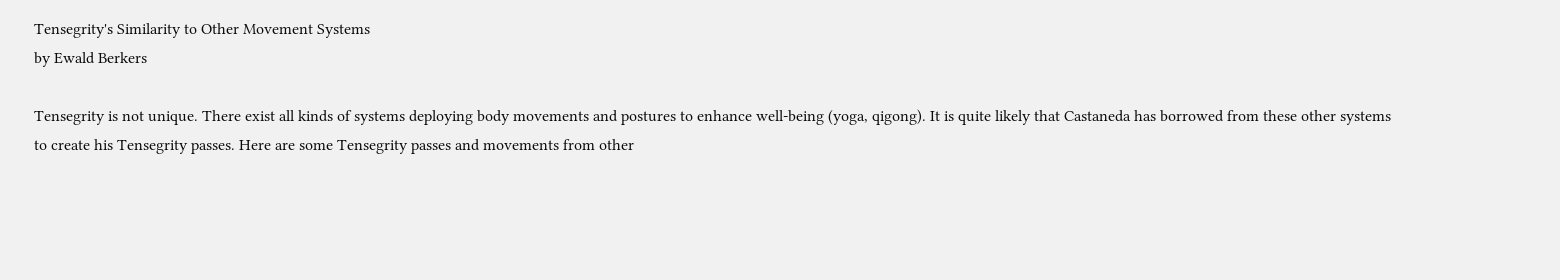Tensegrity's Similarity to Other Movement Systems
by Ewald Berkers

Tensegrity is not unique. There exist all kinds of systems deploying body movements and postures to enhance well-being (yoga, qigong). It is quite likely that Castaneda has borrowed from these other systems to create his Tensegrity passes. Here are some Tensegrity passes and movements from other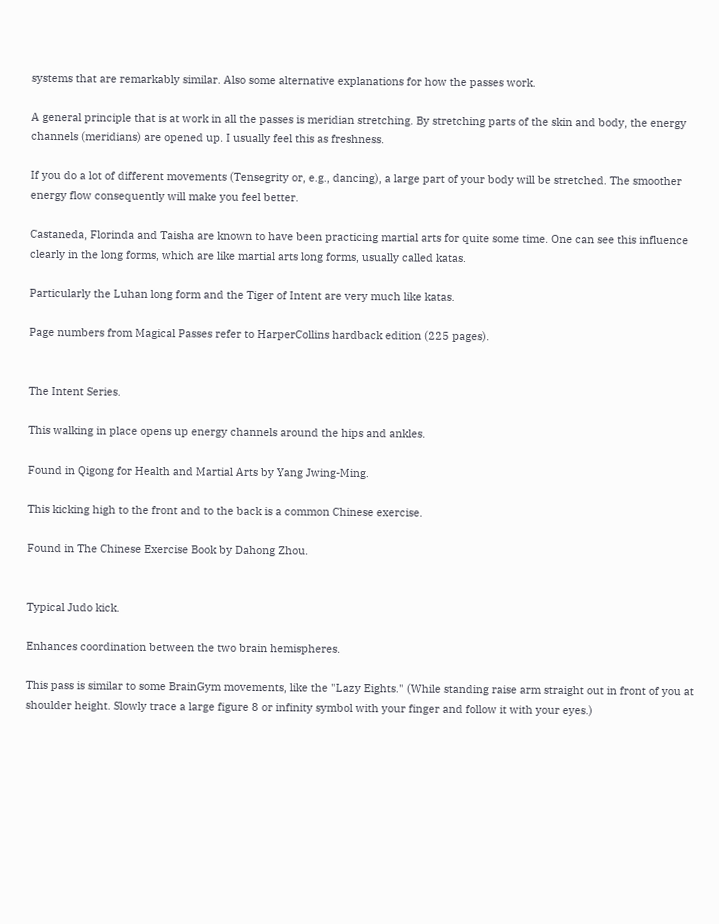systems that are remarkably similar. Also some alternative explanations for how the passes work.

A general principle that is at work in all the passes is meridian stretching. By stretching parts of the skin and body, the energy channels (meridians) are opened up. I usually feel this as freshness.

If you do a lot of different movements (Tensegrity or, e.g., dancing), a large part of your body will be stretched. The smoother energy flow consequently will make you feel better.

Castaneda, Florinda and Taisha are known to have been practicing martial arts for quite some time. One can see this influence clearly in the long forms, which are like martial arts long forms, usually called katas.

Particularly the Luhan long form and the Tiger of Intent are very much like katas.

Page numbers from Magical Passes refer to HarperCollins hardback edition (225 pages).


The Intent Series.

This walking in place opens up energy channels around the hips and ankles.

Found in Qigong for Health and Martial Arts by Yang Jwing-Ming.

This kicking high to the front and to the back is a common Chinese exercise.

Found in The Chinese Exercise Book by Dahong Zhou.


Typical Judo kick.

Enhances coordination between the two brain hemispheres.

This pass is similar to some BrainGym movements, like the "Lazy Eights." (While standing raise arm straight out in front of you at shoulder height. Slowly trace a large figure 8 or infinity symbol with your finger and follow it with your eyes.)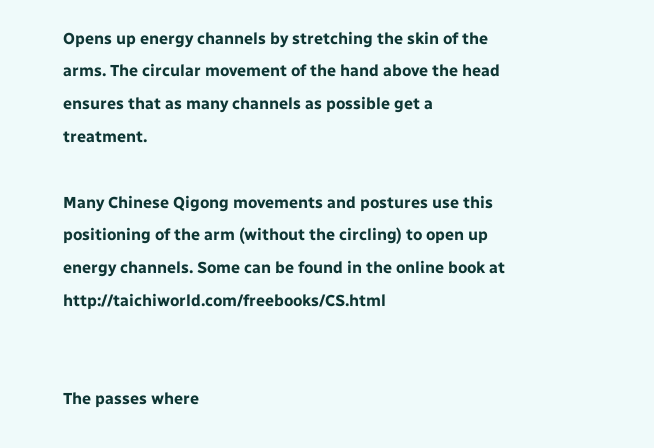Opens up energy channels by stretching the skin of the arms. The circular movement of the hand above the head ensures that as many channels as possible get a treatment.

Many Chinese Qigong movements and postures use this positioning of the arm (without the circling) to open up energy channels. Some can be found in the online book at http://taichiworld.com/freebooks/CS.html


The passes where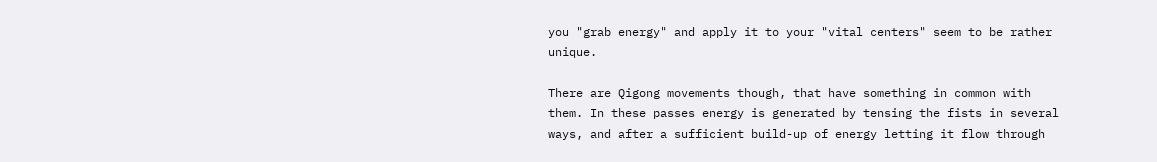you "grab energy" and apply it to your "vital centers" seem to be rather unique.

There are Qigong movements though, that have something in common with them. In these passes energy is generated by tensing the fists in several ways, and after a sufficient build-up of energy letting it flow through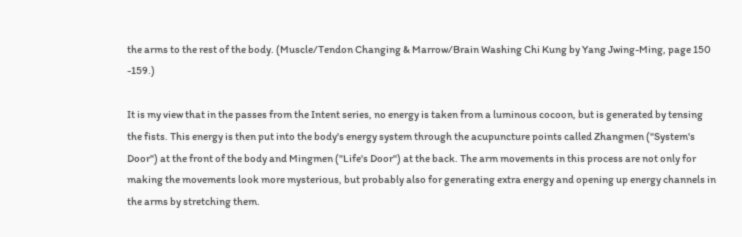the arms to the rest of the body. (Muscle/Tendon Changing & Marrow/Brain Washing Chi Kung by Yang Jwing-Ming, page 150 -159.)

It is my view that in the passes from the Intent series, no energy is taken from a luminous cocoon, but is generated by tensing the fists. This energy is then put into the body's energy system through the acupuncture points called Zhangmen ("System's Door") at the front of the body and Mingmen ("Life's Door") at the back. The arm movements in this process are not only for making the movements look more mysterious, but probably also for generating extra energy and opening up energy channels in the arms by stretching them.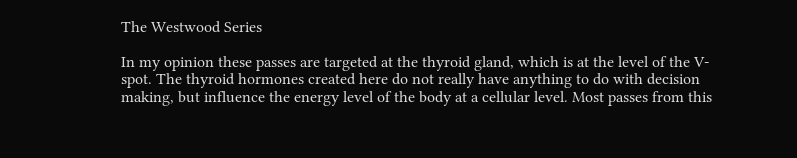The Westwood Series

In my opinion these passes are targeted at the thyroid gland, which is at the level of the V-spot. The thyroid hormones created here do not really have anything to do with decision making, but influence the energy level of the body at a cellular level. Most passes from this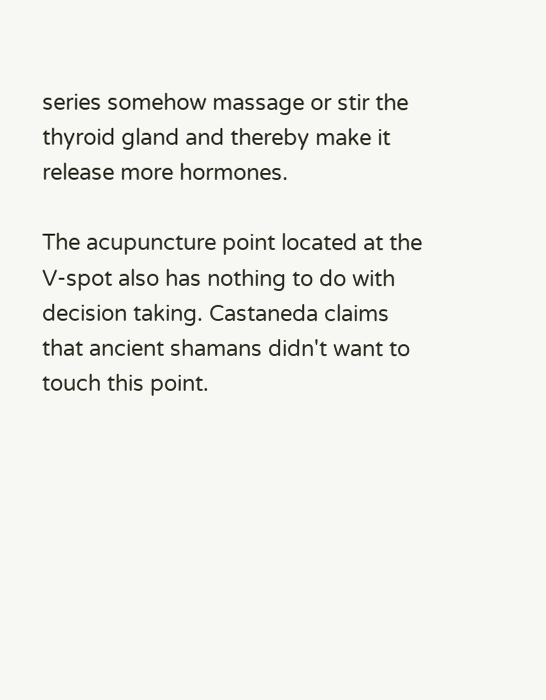series somehow massage or stir the thyroid gland and thereby make it release more hormones.

The acupuncture point located at the V-spot also has nothing to do with decision taking. Castaneda claims that ancient shamans didn't want to touch this point.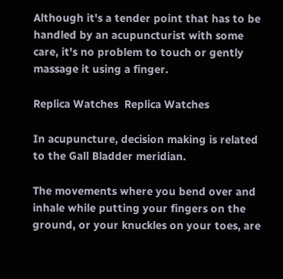Although it's a tender point that has to be handled by an acupuncturist with some care, it's no problem to touch or gently massage it using a finger.

Replica Watches  Replica Watches

In acupuncture, decision making is related to the Gall Bladder meridian.

The movements where you bend over and inhale while putting your fingers on the ground, or your knuckles on your toes, are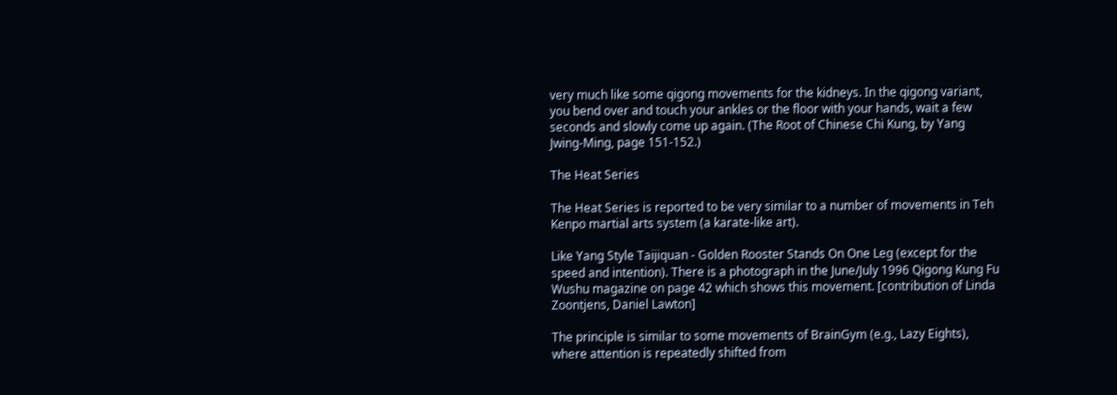very much like some qigong movements for the kidneys. In the qigong variant, you bend over and touch your ankles or the floor with your hands, wait a few seconds and slowly come up again. (The Root of Chinese Chi Kung, by Yang Jwing-Ming, page 151-152.)

The Heat Series

The Heat Series is reported to be very similar to a number of movements in Teh Kenpo martial arts system (a karate-like art).

Like Yang Style Taijiquan - Golden Rooster Stands On One Leg (except for the speed and intention). There is a photograph in the June/July 1996 Qigong Kung Fu Wushu magazine on page 42 which shows this movement. [contribution of Linda Zoontjens, Daniel Lawton]

The principle is similar to some movements of BrainGym (e.g., Lazy Eights), where attention is repeatedly shifted from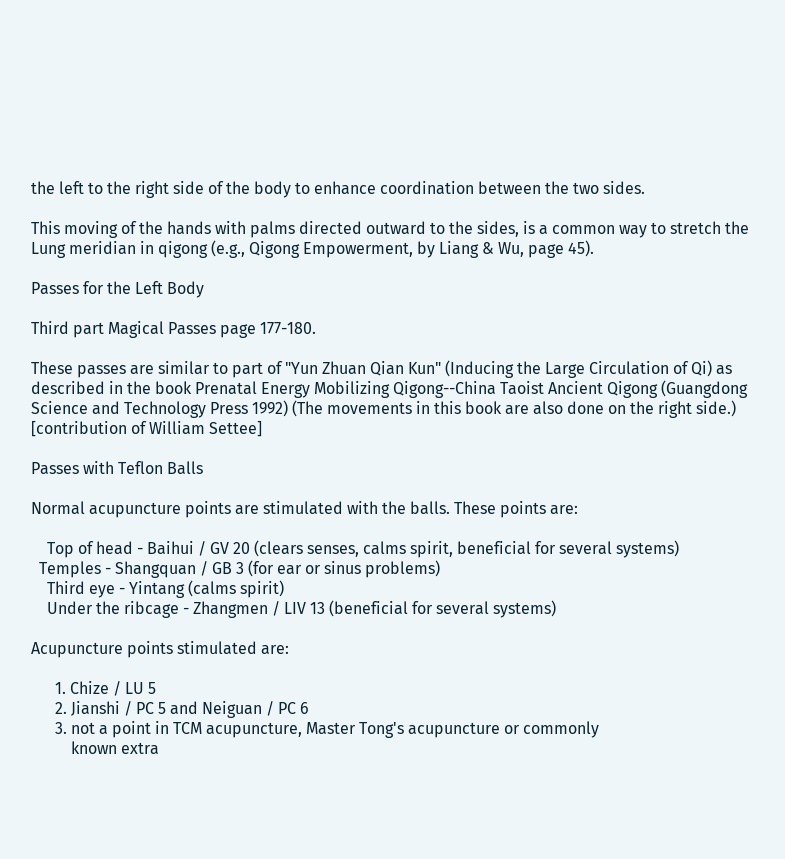the left to the right side of the body to enhance coordination between the two sides.

This moving of the hands with palms directed outward to the sides, is a common way to stretch the Lung meridian in qigong (e.g., Qigong Empowerment, by Liang & Wu, page 45).

Passes for the Left Body

Third part Magical Passes page 177-180.

These passes are similar to part of "Yun Zhuan Qian Kun" (Inducing the Large Circulation of Qi) as described in the book Prenatal Energy Mobilizing Qigong--China Taoist Ancient Qigong (Guangdong Science and Technology Press 1992) (The movements in this book are also done on the right side.) [contribution of William Settee]

Passes with Teflon Balls

Normal acupuncture points are stimulated with the balls. These points are:

    Top of head - Baihui / GV 20 (clears senses, calms spirit, beneficial for several systems)
  Temples - Shangquan / GB 3 (for ear or sinus problems)
    Third eye - Yintang (calms spirit)
    Under the ribcage - Zhangmen / LIV 13 (beneficial for several systems)

Acupuncture points stimulated are:

      1. Chize / LU 5
      2. Jianshi / PC 5 and Neiguan / PC 6
      3. not a point in TCM acupuncture, Master Tong's acupuncture or commonly
          known extra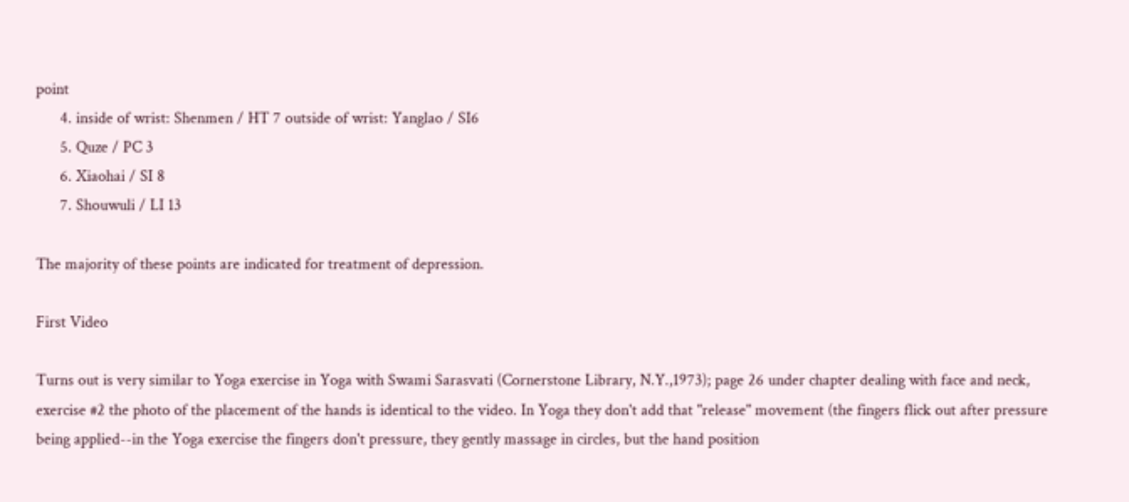point
      4. inside of wrist: Shenmen / HT 7 outside of wrist: Yanglao / SI6
      5. Quze / PC 3
      6. Xiaohai / SI 8
      7. Shouwuli / LI 13

The majority of these points are indicated for treatment of depression.

First Video

Turns out is very similar to Yoga exercise in Yoga with Swami Sarasvati (Cornerstone Library, N.Y.,1973); page 26 under chapter dealing with face and neck, exercise #2 the photo of the placement of the hands is identical to the video. In Yoga they don't add that "release" movement (the fingers flick out after pressure being applied--in the Yoga exercise the fingers don't pressure, they gently massage in circles, but the hand position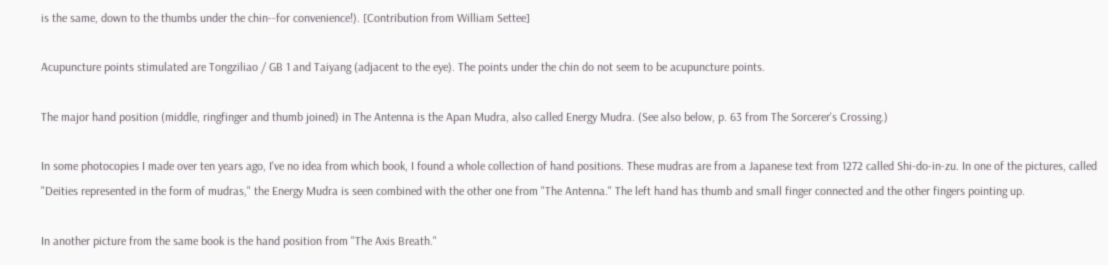is the same, down to the thumbs under the chin--for convenience!). [Contribution from William Settee]

Acupuncture points stimulated are Tongziliao / GB 1 and Taiyang (adjacent to the eye). The points under the chin do not seem to be acupuncture points.

The major hand position (middle, ringfinger and thumb joined) in The Antenna is the Apan Mudra, also called Energy Mudra. (See also below, p. 63 from The Sorcerer's Crossing.)

In some photocopies I made over ten years ago, I've no idea from which book, I found a whole collection of hand positions. These mudras are from a Japanese text from 1272 called Shi-do-in-zu. In one of the pictures, called "Deities represented in the form of mudras," the Energy Mudra is seen combined with the other one from "The Antenna." The left hand has thumb and small finger connected and the other fingers pointing up.

In another picture from the same book is the hand position from "The Axis Breath."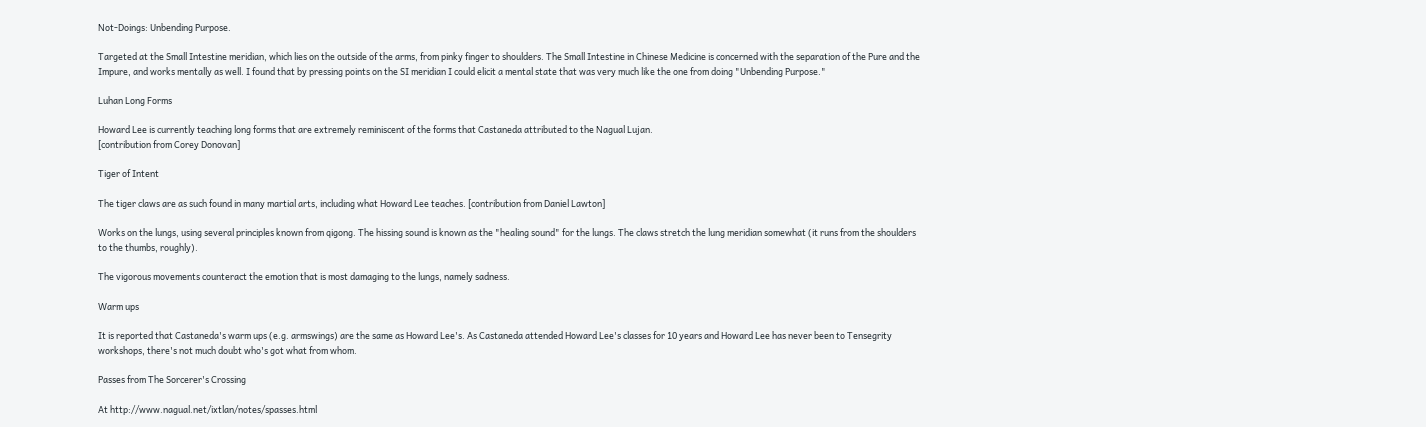Not-Doings: Unbending Purpose.

Targeted at the Small Intestine meridian, which lies on the outside of the arms, from pinky finger to shoulders. The Small Intestine in Chinese Medicine is concerned with the separation of the Pure and the Impure, and works mentally as well. I found that by pressing points on the SI meridian I could elicit a mental state that was very much like the one from doing "Unbending Purpose."

Luhan Long Forms

Howard Lee is currently teaching long forms that are extremely reminiscent of the forms that Castaneda attributed to the Nagual Lujan.
[contribution from Corey Donovan]

Tiger of Intent

The tiger claws are as such found in many martial arts, including what Howard Lee teaches. [contribution from Daniel Lawton]

Works on the lungs, using several principles known from qigong. The hissing sound is known as the "healing sound" for the lungs. The claws stretch the lung meridian somewhat (it runs from the shoulders to the thumbs, roughly).

The vigorous movements counteract the emotion that is most damaging to the lungs, namely sadness.

Warm ups

It is reported that Castaneda's warm ups (e.g. armswings) are the same as Howard Lee's. As Castaneda attended Howard Lee's classes for 10 years and Howard Lee has never been to Tensegrity workshops, there's not much doubt who's got what from whom.

Passes from The Sorcerer's Crossing

At http://www.nagual.net/ixtlan/notes/spasses.html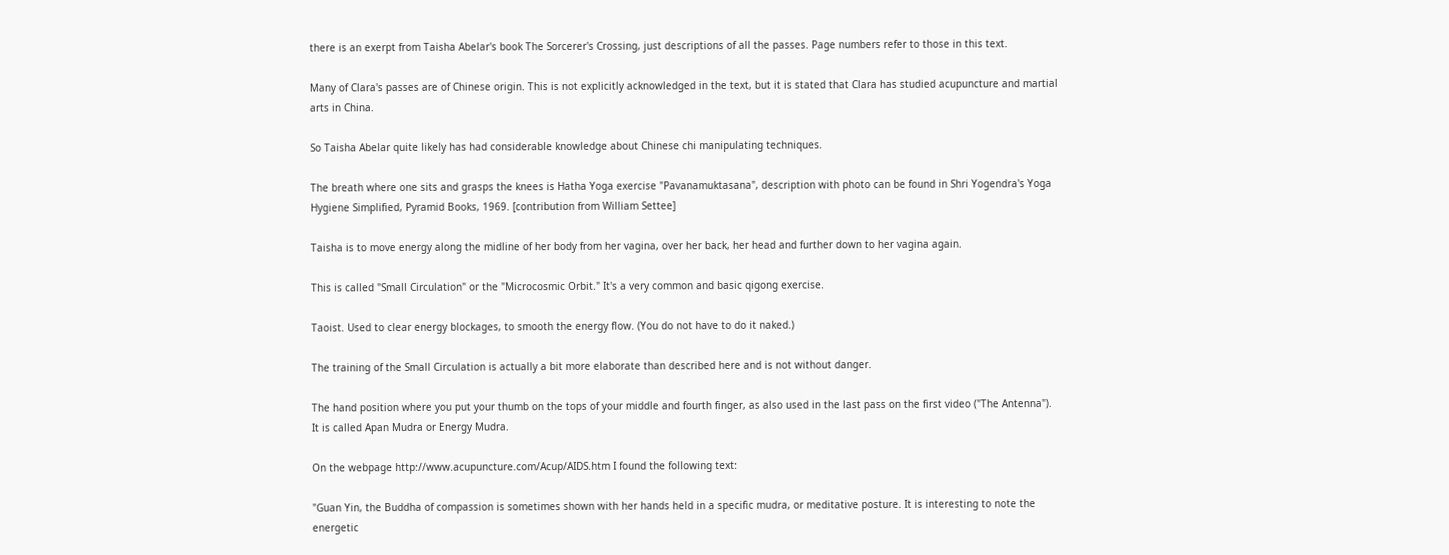there is an exerpt from Taisha Abelar's book The Sorcerer's Crossing, just descriptions of all the passes. Page numbers refer to those in this text.

Many of Clara's passes are of Chinese origin. This is not explicitly acknowledged in the text, but it is stated that Clara has studied acupuncture and martial arts in China.

So Taisha Abelar quite likely has had considerable knowledge about Chinese chi manipulating techniques.

The breath where one sits and grasps the knees is Hatha Yoga exercise "Pavanamuktasana", description with photo can be found in Shri Yogendra's Yoga Hygiene Simplified, Pyramid Books, 1969. [contribution from William Settee]

Taisha is to move energy along the midline of her body from her vagina, over her back, her head and further down to her vagina again.

This is called "Small Circulation" or the "Microcosmic Orbit." It's a very common and basic qigong exercise.

Taoist. Used to clear energy blockages, to smooth the energy flow. (You do not have to do it naked.)

The training of the Small Circulation is actually a bit more elaborate than described here and is not without danger.

The hand position where you put your thumb on the tops of your middle and fourth finger, as also used in the last pass on the first video ("The Antenna"). It is called Apan Mudra or Energy Mudra.

On the webpage http://www.acupuncture.com/Acup/AIDS.htm I found the following text:

"Guan Yin, the Buddha of compassion is sometimes shown with her hands held in a specific mudra, or meditative posture. It is interesting to note the energetic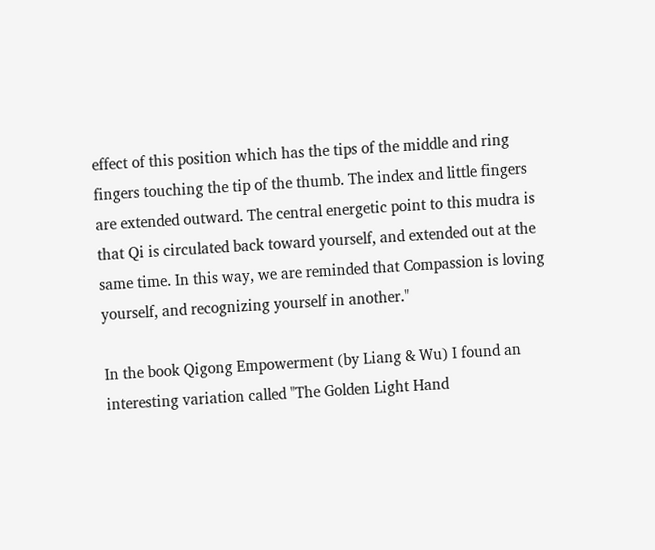effect of this position which has the tips of the middle and ring fingers touching the tip of the thumb. The index and little fingers are extended outward. The central energetic point to this mudra is that Qi is circulated back toward yourself, and extended out at the same time. In this way, we are reminded that Compassion is loving yourself, and recognizing yourself in another."

In the book Qigong Empowerment (by Liang & Wu) I found an interesting variation called "The Golden Light Hand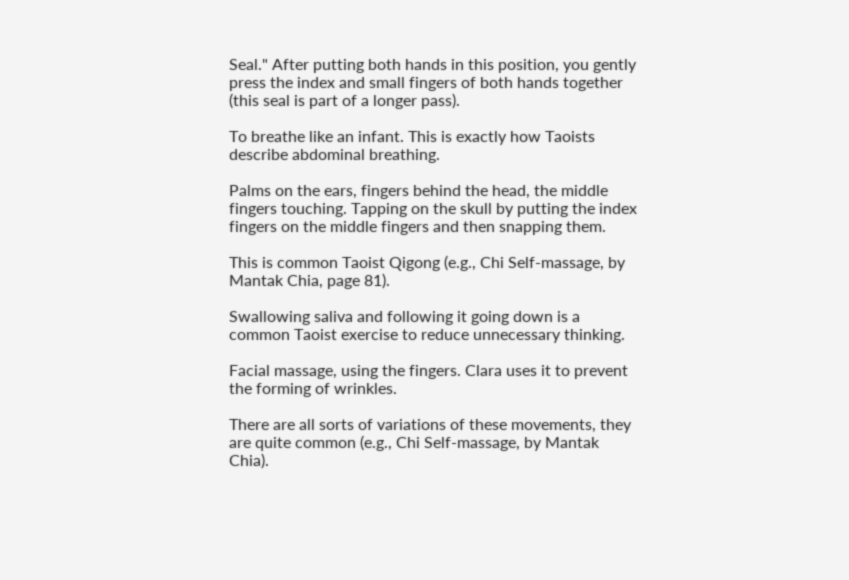Seal." After putting both hands in this position, you gently press the index and small fingers of both hands together (this seal is part of a longer pass).

To breathe like an infant. This is exactly how Taoists describe abdominal breathing.

Palms on the ears, fingers behind the head, the middle fingers touching. Tapping on the skull by putting the index fingers on the middle fingers and then snapping them.

This is common Taoist Qigong (e.g., Chi Self-massage, by Mantak Chia, page 81).

Swallowing saliva and following it going down is a common Taoist exercise to reduce unnecessary thinking.

Facial massage, using the fingers. Clara uses it to prevent the forming of wrinkles.

There are all sorts of variations of these movements, they are quite common (e.g., Chi Self-massage, by Mantak Chia).